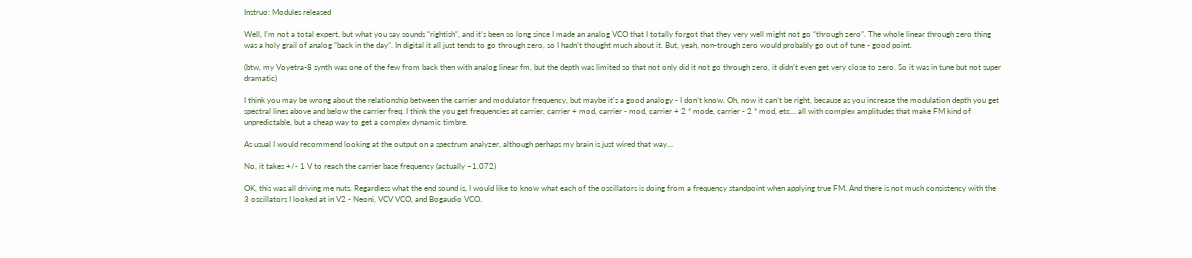Instruo: Modules released

Well, I’m not a total expert, but what you say sounds “rightish”, and it’s been so long since I made an analog VCO that I totally forgot that they very well might not go “through zero”. The whole linear through zero thing was a holy grail of analog “back in the day”. In digital it all just tends to go through zero, so I hadn’t thought much about it. But, yeah, non-trough zero would probably go out of tune - good point.

(btw, my Voyetra-8 synth was one of the few from back then with analog linear fm, but the depth was limited so that not only did it not go through zero, it didn’t even get very close to zero. So it was in tune but not super dramatic)

I think you may be wrong about the relationship between the carrier and modulator frequency, but maybe it’s a good analogy - I don’t know. Oh, now it can’t be right, because as you increase the modulation depth you get spectral lines above and below the carrier freq. I think the you get frequencies at carrier, carrier + mod, carrier - mod, carrier + 2 * mode, carrier - 2 * mod, etc… all with complex amplitudes that make FM kind of unpredictable, but a cheap way to get a complex dynamic timbre.

As usual I would recommend looking at the output on a spectrum analyzer, although perhaps my brain is just wired that way…

No, it takes +/- 1 V to reach the carrier base frequency (actually ~1.072)

OK, this was all driving me nuts. Regardless what the end sound is, I would like to know what each of the oscillators is doing from a frequency standpoint when applying true FM. And there is not much consistency with the 3 oscillators I looked at in V2 - Neoni, VCV VCO, and Bogaudio VCO.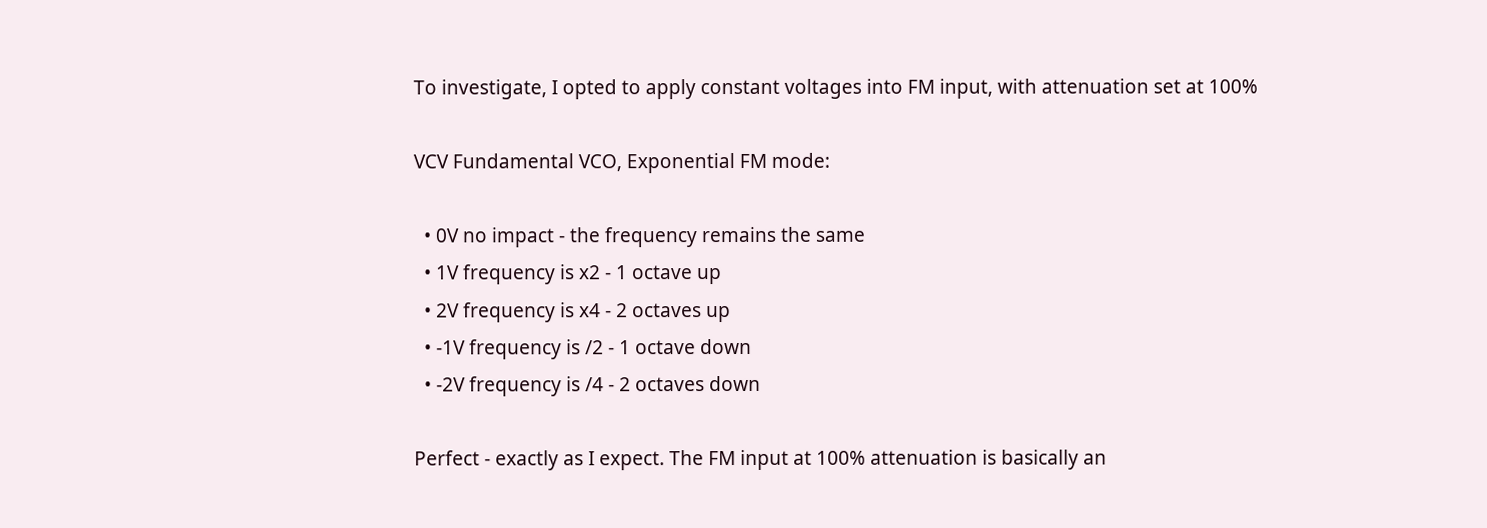To investigate, I opted to apply constant voltages into FM input, with attenuation set at 100%

VCV Fundamental VCO, Exponential FM mode:

  • 0V no impact - the frequency remains the same
  • 1V frequency is x2 - 1 octave up
  • 2V frequency is x4 - 2 octaves up
  • -1V frequency is /2 - 1 octave down
  • -2V frequency is /4 - 2 octaves down

Perfect - exactly as I expect. The FM input at 100% attenuation is basically an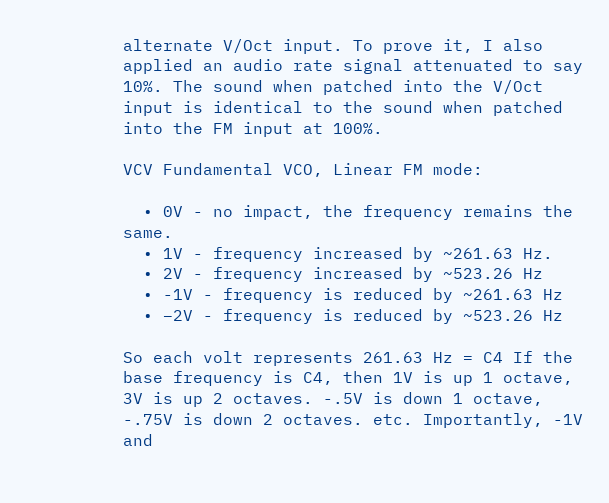alternate V/Oct input. To prove it, I also applied an audio rate signal attenuated to say 10%. The sound when patched into the V/Oct input is identical to the sound when patched into the FM input at 100%.

VCV Fundamental VCO, Linear FM mode:

  • 0V - no impact, the frequency remains the same.
  • 1V - frequency increased by ~261.63 Hz.
  • 2V - frequency increased by ~523.26 Hz
  • -1V - frequency is reduced by ~261.63 Hz
  • –2V - frequency is reduced by ~523.26 Hz

So each volt represents 261.63 Hz = C4 If the base frequency is C4, then 1V is up 1 octave, 3V is up 2 octaves. -.5V is down 1 octave, -.75V is down 2 octaves. etc. Importantly, -1V and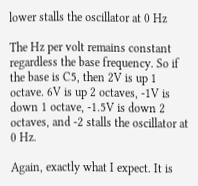lower stalls the oscillator at 0 Hz

The Hz per volt remains constant regardless the base frequency. So if the base is C5, then 2V is up 1 octave. 6V is up 2 octaves, -1V is down 1 octave, -1.5V is down 2 octaves, and -2 stalls the oscillator at 0 Hz.

Again, exactly what I expect. It is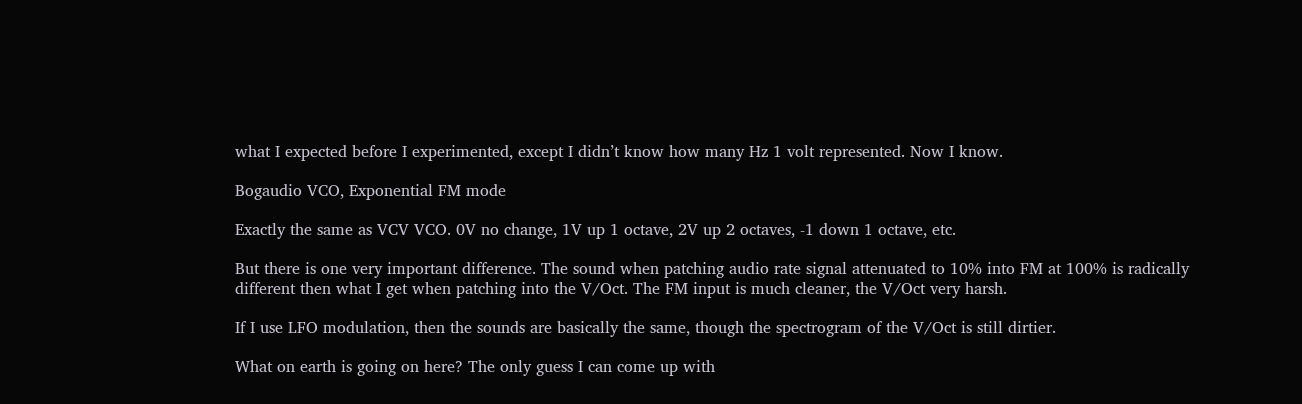what I expected before I experimented, except I didn’t know how many Hz 1 volt represented. Now I know.

Bogaudio VCO, Exponential FM mode

Exactly the same as VCV VCO. 0V no change, 1V up 1 octave, 2V up 2 octaves, -1 down 1 octave, etc.

But there is one very important difference. The sound when patching audio rate signal attenuated to 10% into FM at 100% is radically different then what I get when patching into the V/Oct. The FM input is much cleaner, the V/Oct very harsh.

If I use LFO modulation, then the sounds are basically the same, though the spectrogram of the V/Oct is still dirtier.

What on earth is going on here? The only guess I can come up with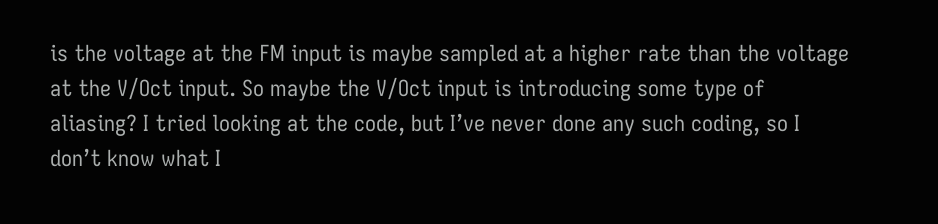is the voltage at the FM input is maybe sampled at a higher rate than the voltage at the V/Oct input. So maybe the V/Oct input is introducing some type of aliasing? I tried looking at the code, but I’ve never done any such coding, so I don’t know what I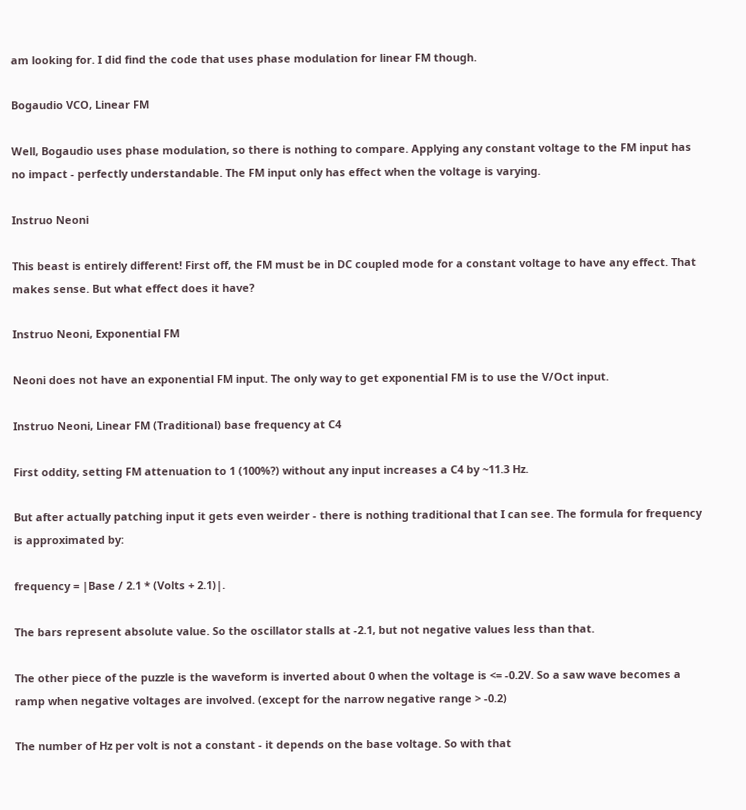am looking for. I did find the code that uses phase modulation for linear FM though.

Bogaudio VCO, Linear FM

Well, Bogaudio uses phase modulation, so there is nothing to compare. Applying any constant voltage to the FM input has no impact - perfectly understandable. The FM input only has effect when the voltage is varying.

Instruo Neoni

This beast is entirely different! First off, the FM must be in DC coupled mode for a constant voltage to have any effect. That makes sense. But what effect does it have?

Instruo Neoni, Exponential FM

Neoni does not have an exponential FM input. The only way to get exponential FM is to use the V/Oct input.

Instruo Neoni, Linear FM (Traditional) base frequency at C4

First oddity, setting FM attenuation to 1 (100%?) without any input increases a C4 by ~11.3 Hz.

But after actually patching input it gets even weirder - there is nothing traditional that I can see. The formula for frequency is approximated by:

frequency = |Base / 2.1 * (Volts + 2.1)|.

The bars represent absolute value. So the oscillator stalls at -2.1, but not negative values less than that.

The other piece of the puzzle is the waveform is inverted about 0 when the voltage is <= -0.2V. So a saw wave becomes a ramp when negative voltages are involved. (except for the narrow negative range > -0.2)

The number of Hz per volt is not a constant - it depends on the base voltage. So with that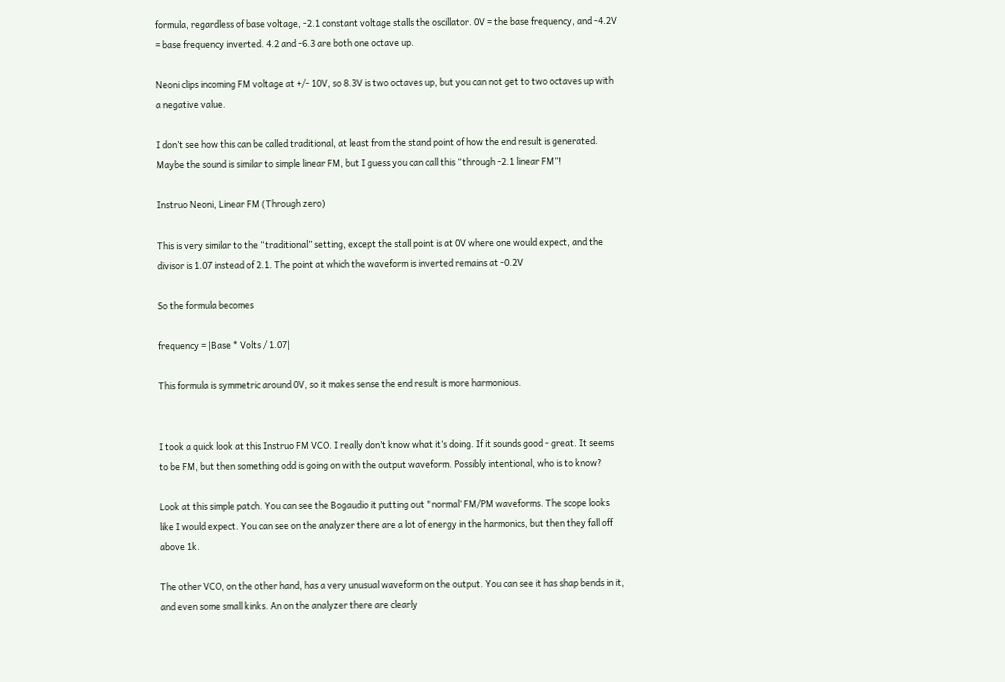formula, regardless of base voltage, -2.1 constant voltage stalls the oscillator. 0V = the base frequency, and -4.2V = base frequency inverted. 4.2 and -6.3 are both one octave up.

Neoni clips incoming FM voltage at +/- 10V, so 8.3V is two octaves up, but you can not get to two octaves up with a negative value.

I don’t see how this can be called traditional, at least from the stand point of how the end result is generated. Maybe the sound is similar to simple linear FM, but I guess you can call this “through -2.1 linear FM”!

Instruo Neoni, Linear FM (Through zero)

This is very similar to the “traditional” setting, except the stall point is at 0V where one would expect, and the divisor is 1.07 instead of 2.1. The point at which the waveform is inverted remains at -0.2V

So the formula becomes

frequency = |Base * Volts / 1.07|

This formula is symmetric around 0V, so it makes sense the end result is more harmonious.


I took a quick look at this Instruo FM VCO. I really don’t know what it’s doing. If it sounds good - great. It seems to be FM, but then something odd is going on with the output waveform. Possibly intentional, who is to know?

Look at this simple patch. You can see the Bogaudio it putting out "normal’ FM/PM waveforms. The scope looks like I would expect. You can see on the analyzer there are a lot of energy in the harmonics, but then they fall off above 1k.

The other VCO, on the other hand, has a very unusual waveform on the output. You can see it has shap bends in it, and even some small kinks. An on the analyzer there are clearly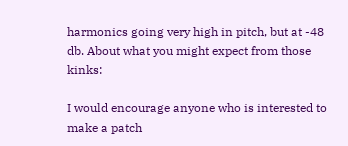harmonics going very high in pitch, but at -48 db. About what you might expect from those kinks:

I would encourage anyone who is interested to make a patch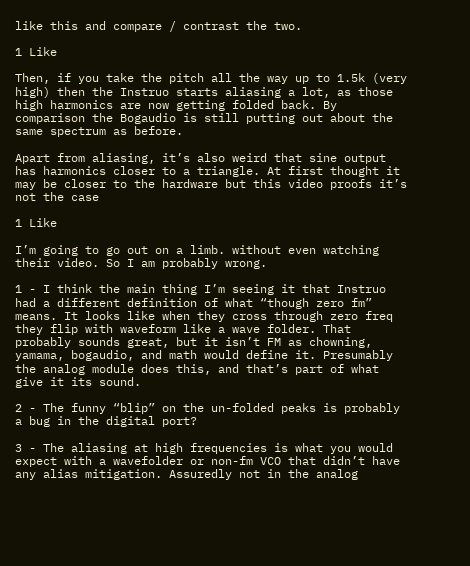like this and compare / contrast the two.

1 Like

Then, if you take the pitch all the way up to 1.5k (very high) then the Instruo starts aliasing a lot, as those high harmonics are now getting folded back. By comparison the Bogaudio is still putting out about the same spectrum as before.

Apart from aliasing, it’s also weird that sine output has harmonics closer to a triangle. At first thought it may be closer to the hardware but this video proofs it’s not the case

1 Like

I’m going to go out on a limb. without even watching their video. So I am probably wrong.

1 - I think the main thing I’m seeing it that Instruo had a different definition of what “though zero fm” means. It looks like when they cross through zero freq they flip with waveform like a wave folder. That probably sounds great, but it isn’t FM as chowning, yamama, bogaudio, and math would define it. Presumably the analog module does this, and that’s part of what give it its sound.

2 - The funny “blip” on the un-folded peaks is probably a bug in the digital port?

3 - The aliasing at high frequencies is what you would expect with a wavefolder or non-fm VCO that didn’t have any alias mitigation. Assuredly not in the analog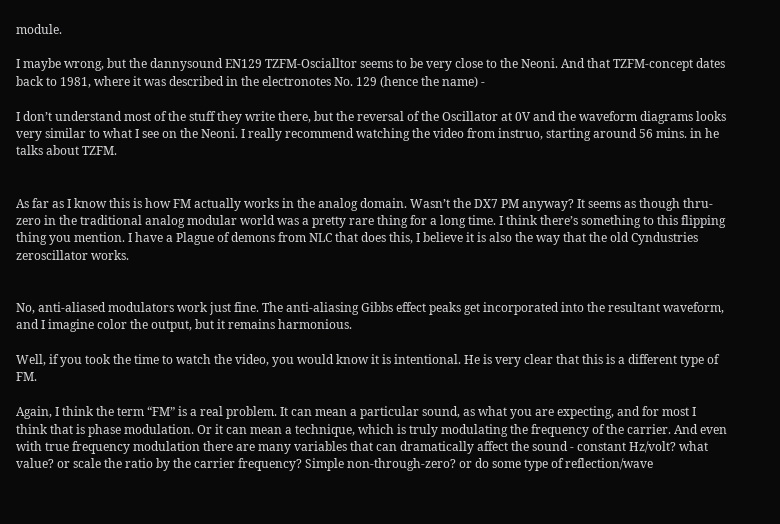module.

I maybe wrong, but the dannysound EN129 TZFM-Oscialltor seems to be very close to the Neoni. And that TZFM-concept dates back to 1981, where it was described in the electronotes No. 129 (hence the name) -

I don’t understand most of the stuff they write there, but the reversal of the Oscillator at 0V and the waveform diagrams looks very similar to what I see on the Neoni. I really recommend watching the video from instruo, starting around 56 mins. in he talks about TZFM.


As far as I know this is how FM actually works in the analog domain. Wasn’t the DX7 PM anyway? It seems as though thru-zero in the traditional analog modular world was a pretty rare thing for a long time. I think there’s something to this flipping thing you mention. I have a Plague of demons from NLC that does this, I believe it is also the way that the old Cyndustries zeroscillator works.


No, anti-aliased modulators work just fine. The anti-aliasing Gibbs effect peaks get incorporated into the resultant waveform, and I imagine color the output, but it remains harmonious.

Well, if you took the time to watch the video, you would know it is intentional. He is very clear that this is a different type of FM.

Again, I think the term “FM” is a real problem. It can mean a particular sound, as what you are expecting, and for most I think that is phase modulation. Or it can mean a technique, which is truly modulating the frequency of the carrier. And even with true frequency modulation there are many variables that can dramatically affect the sound - constant Hz/volt? what value? or scale the ratio by the carrier frequency? Simple non-through-zero? or do some type of reflection/wave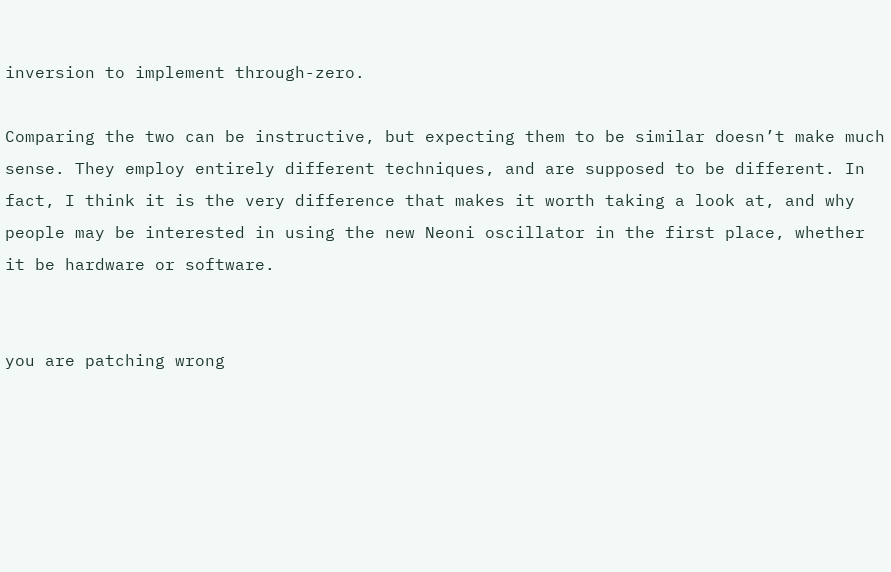inversion to implement through-zero.

Comparing the two can be instructive, but expecting them to be similar doesn’t make much sense. They employ entirely different techniques, and are supposed to be different. In fact, I think it is the very difference that makes it worth taking a look at, and why people may be interested in using the new Neoni oscillator in the first place, whether it be hardware or software.


you are patching wrong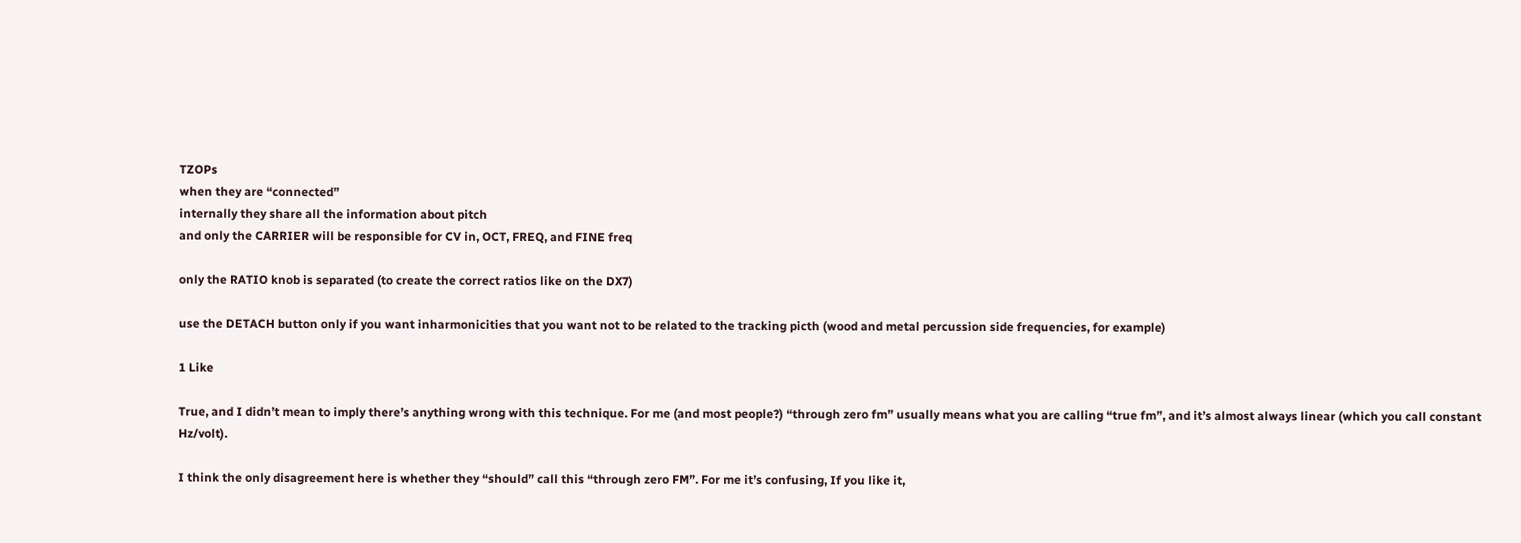TZOPs
when they are “connected”
internally they share all the information about pitch
and only the CARRIER will be responsible for CV in, OCT, FREQ, and FINE freq

only the RATIO knob is separated (to create the correct ratios like on the DX7)

use the DETACH button only if you want inharmonicities that you want not to be related to the tracking picth (wood and metal percussion side frequencies, for example)

1 Like

True, and I didn’t mean to imply there’s anything wrong with this technique. For me (and most people?) “through zero fm” usually means what you are calling “true fm”, and it’s almost always linear (which you call constant Hz/volt).

I think the only disagreement here is whether they “should” call this “through zero FM”. For me it’s confusing, If you like it,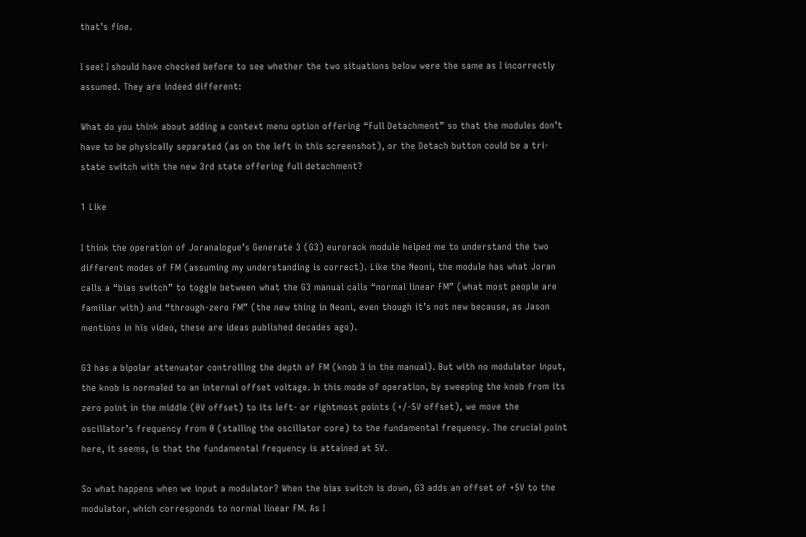that’s fine.

I see! I should have checked before to see whether the two situations below were the same as I incorrectly assumed. They are indeed different:

What do you think about adding a context menu option offering “Full Detachment” so that the modules don’t have to be physically separated (as on the left in this screenshot), or the Detach button could be a tri-state switch with the new 3rd state offering full detachment?

1 Like

I think the operation of Joranalogue’s Generate 3 (G3) eurorack module helped me to understand the two different modes of FM (assuming my understanding is correct). Like the Neoni, the module has what Joran calls a “bias switch” to toggle between what the G3 manual calls “normal linear FM” (what most people are familiar with) and “through-zero FM” (the new thing in Neoni, even though it’s not new because, as Jason mentions in his video, these are ideas published decades ago).

G3 has a bipolar attenuator controlling the depth of FM (knob 3 in the manual). But with no modulator input, the knob is normaled to an internal offset voltage. In this mode of operation, by sweeping the knob from its zero point in the middle (0V offset) to its left- or rightmost points (+/-5V offset), we move the oscillator’s frequency from 0 (stalling the oscillator core) to the fundamental frequency. The crucial point here, it seems, is that the fundamental frequency is attained at 5V.

So what happens when we input a modulator? When the bias switch is down, G3 adds an offset of +5V to the modulator, which corresponds to normal linear FM. As I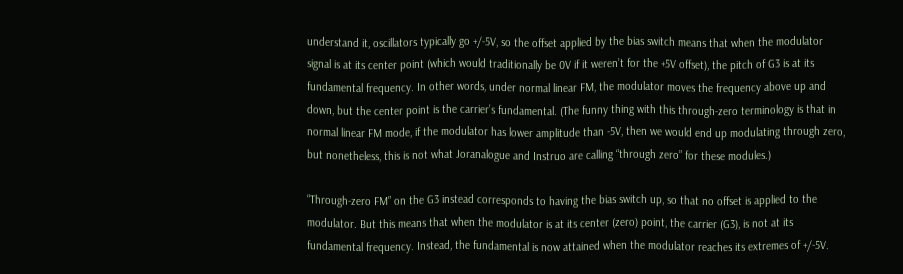understand it, oscillators typically go +/-5V, so the offset applied by the bias switch means that when the modulator signal is at its center point (which would traditionally be 0V if it weren’t for the +5V offset), the pitch of G3 is at its fundamental frequency. In other words, under normal linear FM, the modulator moves the frequency above up and down, but the center point is the carrier’s fundamental. (The funny thing with this through-zero terminology is that in normal linear FM mode, if the modulator has lower amplitude than -5V, then we would end up modulating through zero, but nonetheless, this is not what Joranalogue and Instruo are calling “through zero” for these modules.)

“Through-zero FM” on the G3 instead corresponds to having the bias switch up, so that no offset is applied to the modulator. But this means that when the modulator is at its center (zero) point, the carrier (G3), is not at its fundamental frequency. Instead, the fundamental is now attained when the modulator reaches its extremes of +/-5V.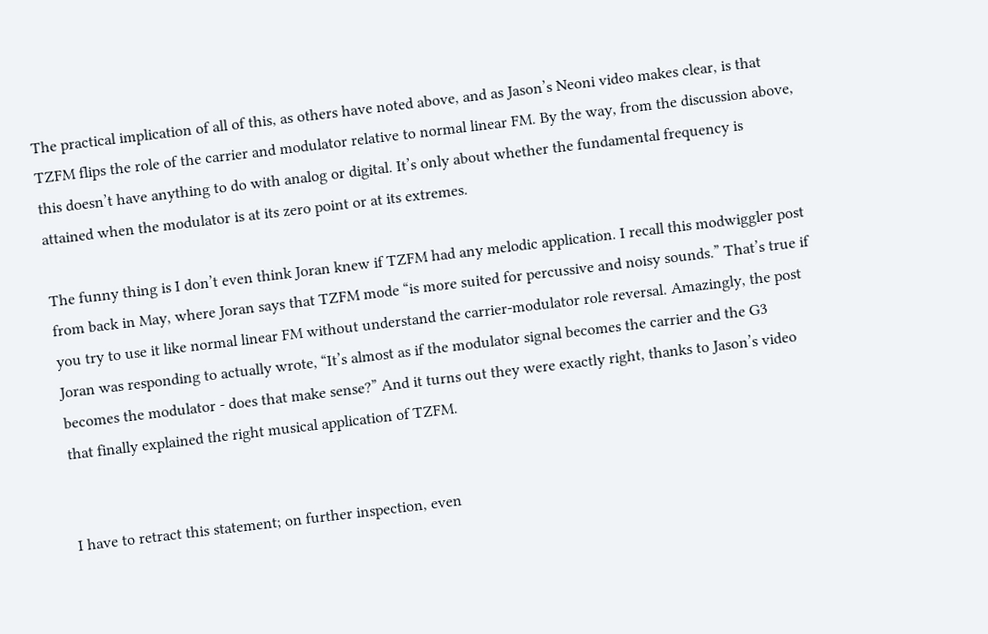The practical implication of all of this, as others have noted above, and as Jason’s Neoni video makes clear, is that TZFM flips the role of the carrier and modulator relative to normal linear FM. By the way, from the discussion above, this doesn’t have anything to do with analog or digital. It’s only about whether the fundamental frequency is attained when the modulator is at its zero point or at its extremes.

The funny thing is I don’t even think Joran knew if TZFM had any melodic application. I recall this modwiggler post from back in May, where Joran says that TZFM mode “is more suited for percussive and noisy sounds.” That’s true if you try to use it like normal linear FM without understand the carrier-modulator role reversal. Amazingly, the post Joran was responding to actually wrote, “It’s almost as if the modulator signal becomes the carrier and the G3 becomes the modulator - does that make sense?” And it turns out they were exactly right, thanks to Jason’s video that finally explained the right musical application of TZFM.


I have to retract this statement; on further inspection, even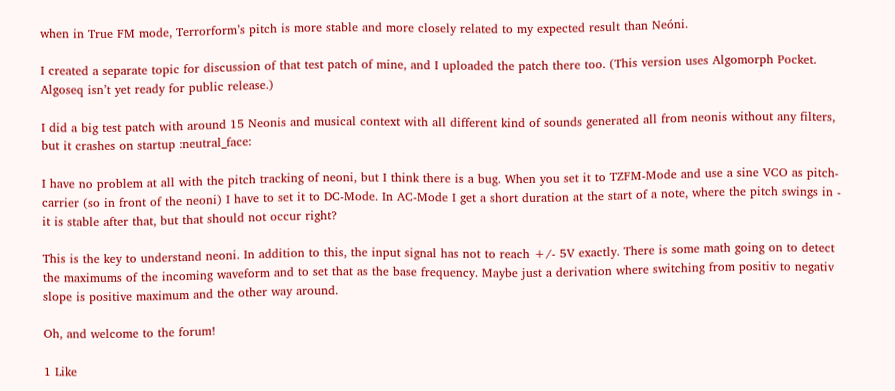when in True FM mode, Terrorform’s pitch is more stable and more closely related to my expected result than Neóni.

I created a separate topic for discussion of that test patch of mine, and I uploaded the patch there too. (This version uses Algomorph Pocket. Algoseq isn’t yet ready for public release.)

I did a big test patch with around 15 Neonis and musical context with all different kind of sounds generated all from neonis without any filters, but it crashes on startup :neutral_face:

I have no problem at all with the pitch tracking of neoni, but I think there is a bug. When you set it to TZFM-Mode and use a sine VCO as pitch-carrier (so in front of the neoni) I have to set it to DC-Mode. In AC-Mode I get a short duration at the start of a note, where the pitch swings in - it is stable after that, but that should not occur right?

This is the key to understand neoni. In addition to this, the input signal has not to reach +/- 5V exactly. There is some math going on to detect the maximums of the incoming waveform and to set that as the base frequency. Maybe just a derivation where switching from positiv to negativ slope is positive maximum and the other way around.

Oh, and welcome to the forum!

1 Like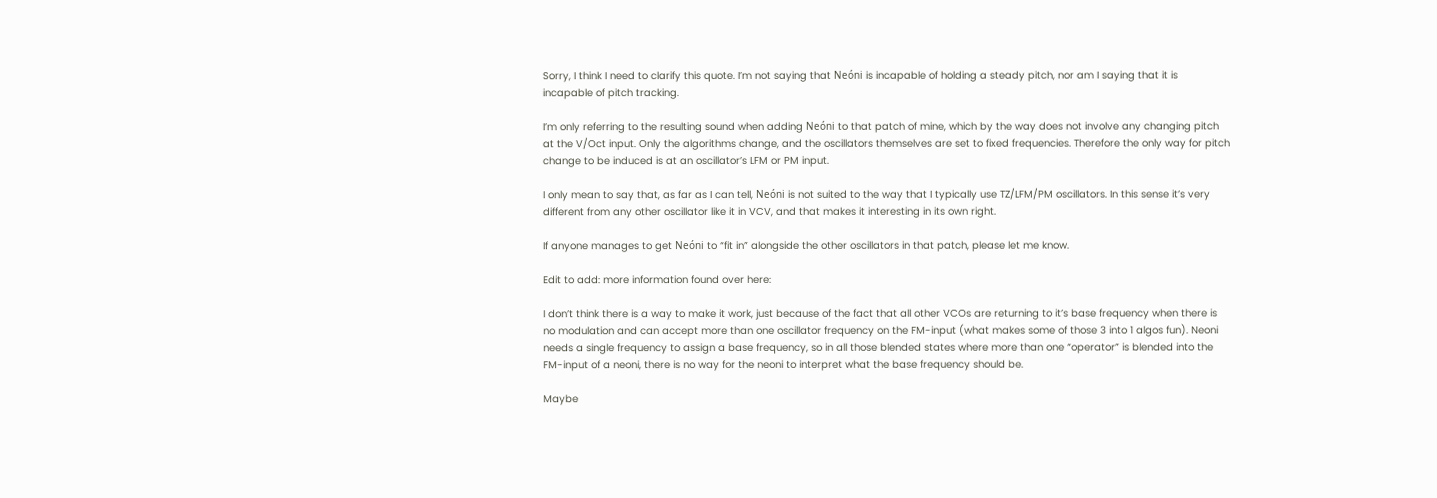Sorry, I think I need to clarify this quote. I’m not saying that Neóni is incapable of holding a steady pitch, nor am I saying that it is incapable of pitch tracking.

I’m only referring to the resulting sound when adding Neóni to that patch of mine, which by the way does not involve any changing pitch at the V/Oct input. Only the algorithms change, and the oscillators themselves are set to fixed frequencies. Therefore the only way for pitch change to be induced is at an oscillator’s LFM or PM input.

I only mean to say that, as far as I can tell, Neóni is not suited to the way that I typically use TZ/LFM/PM oscillators. In this sense it’s very different from any other oscillator like it in VCV, and that makes it interesting in its own right.

If anyone manages to get Neóni to “fit in” alongside the other oscillators in that patch, please let me know.

Edit to add: more information found over here:

I don’t think there is a way to make it work, just because of the fact that all other VCOs are returning to it’s base frequency when there is no modulation and can accept more than one oscillator frequency on the FM-input (what makes some of those 3 into 1 algos fun). Neoni needs a single frequency to assign a base frequency, so in all those blended states where more than one “operator” is blended into the FM-input of a neoni, there is no way for the neoni to interpret what the base frequency should be.

Maybe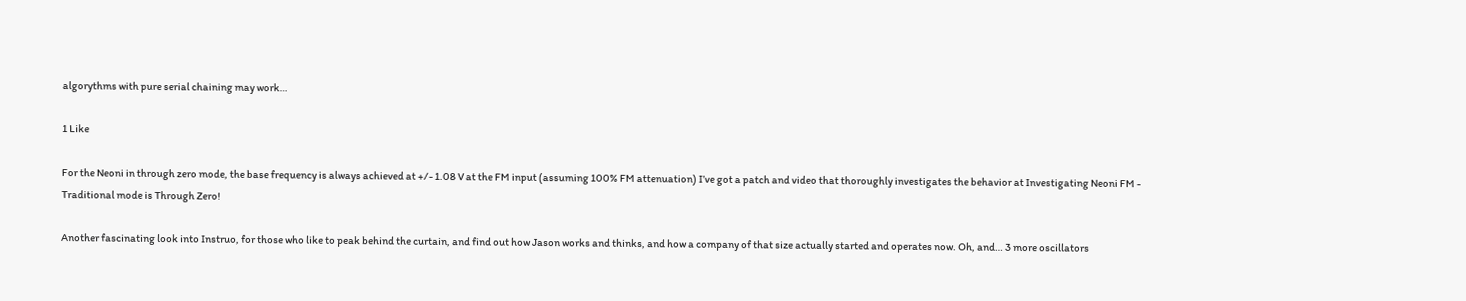algorythms with pure serial chaining may work…

1 Like

For the Neoni in through zero mode, the base frequency is always achieved at +/- 1.08 V at the FM input (assuming 100% FM attenuation) I’ve got a patch and video that thoroughly investigates the behavior at Investigating Neoni FM - Traditional mode is Through Zero!

Another fascinating look into Instruo, for those who like to peak behind the curtain, and find out how Jason works and thinks, and how a company of that size actually started and operates now. Oh, and… 3 more oscillators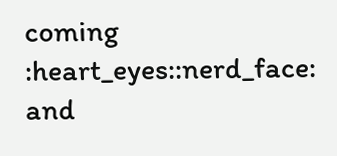coming :heart_eyes::nerd_face: and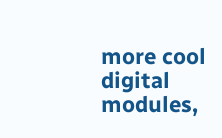more cool digital modules,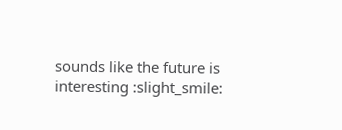sounds like the future is interesting :slight_smile: